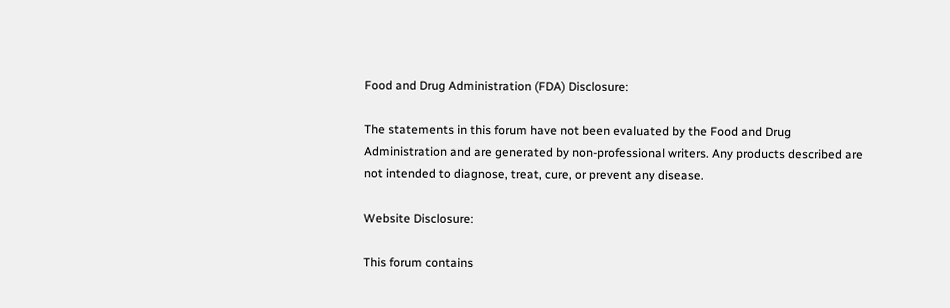Food and Drug Administration (FDA) Disclosure:

The statements in this forum have not been evaluated by the Food and Drug Administration and are generated by non-professional writers. Any products described are not intended to diagnose, treat, cure, or prevent any disease.

Website Disclosure:

This forum contains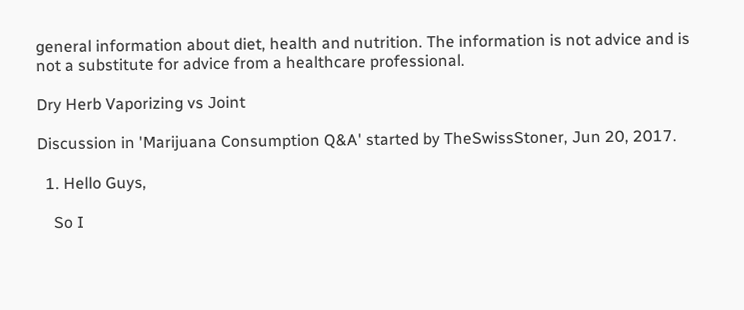general information about diet, health and nutrition. The information is not advice and is not a substitute for advice from a healthcare professional.

Dry Herb Vaporizing vs Joint

Discussion in 'Marijuana Consumption Q&A' started by TheSwissStoner, Jun 20, 2017.

  1. Hello Guys,

    So I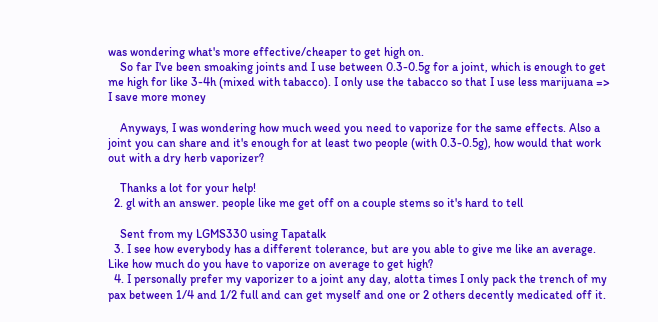was wondering what's more effective/cheaper to get high on.
    So far I've been smoaking joints and I use between 0.3-0.5g for a joint, which is enough to get me high for like 3-4h (mixed with tabacco). I only use the tabacco so that I use less marijuana => I save more money

    Anyways, I was wondering how much weed you need to vaporize for the same effects. Also a joint you can share and it's enough for at least two people (with 0.3-0.5g), how would that work out with a dry herb vaporizer?

    Thanks a lot for your help!
  2. gl with an answer. people like me get off on a couple stems so it's hard to tell

    Sent from my LGMS330 using Tapatalk
  3. I see how everybody has a different tolerance, but are you able to give me like an average. Like how much do you have to vaporize on average to get high?
  4. I personally prefer my vaporizer to a joint any day, alotta times I only pack the trench of my pax between 1/4 and 1/2 full and can get myself and one or 2 others decently medicated off it.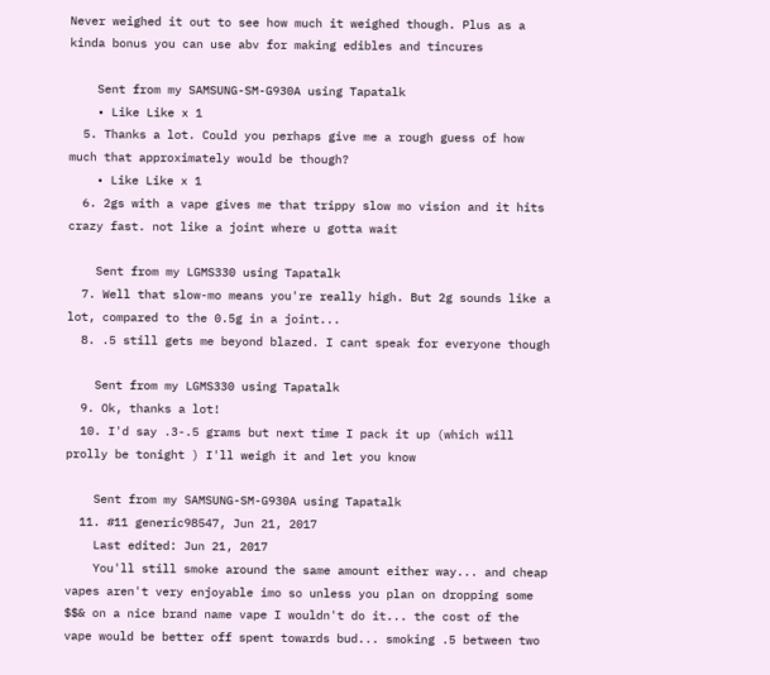Never weighed it out to see how much it weighed though. Plus as a kinda bonus you can use abv for making edibles and tincures

    Sent from my SAMSUNG-SM-G930A using Tapatalk
    • Like Like x 1
  5. Thanks a lot. Could you perhaps give me a rough guess of how much that approximately would be though?
    • Like Like x 1
  6. 2gs with a vape gives me that trippy slow mo vision and it hits crazy fast. not like a joint where u gotta wait

    Sent from my LGMS330 using Tapatalk
  7. Well that slow-mo means you're really high. But 2g sounds like a lot, compared to the 0.5g in a joint...
  8. .5 still gets me beyond blazed. I cant speak for everyone though

    Sent from my LGMS330 using Tapatalk
  9. Ok, thanks a lot!
  10. I'd say .3-.5 grams but next time I pack it up (which will prolly be tonight ) I'll weigh it and let you know

    Sent from my SAMSUNG-SM-G930A using Tapatalk
  11. #11 generic98547, Jun 21, 2017
    Last edited: Jun 21, 2017
    You'll still smoke around the same amount either way... and cheap vapes aren't very enjoyable imo so unless you plan on dropping some $$& on a nice brand name vape I wouldn't do it... the cost of the vape would be better off spent towards bud... smoking .5 between two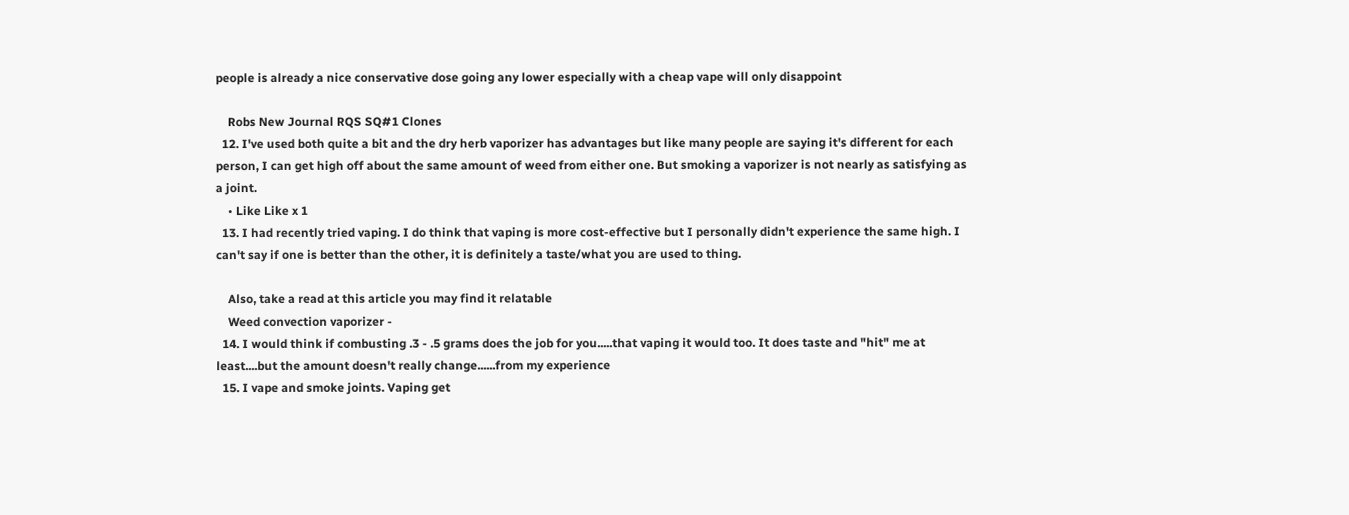people is already a nice conservative dose going any lower especially with a cheap vape will only disappoint

    Robs New Journal RQS SQ#1 Clones
  12. I've used both quite a bit and the dry herb vaporizer has advantages but like many people are saying it's different for each person, I can get high off about the same amount of weed from either one. But smoking a vaporizer is not nearly as satisfying as a joint.
    • Like Like x 1
  13. I had recently tried vaping. I do think that vaping is more cost-effective but I personally didn't experience the same high. I can't say if one is better than the other, it is definitely a taste/what you are used to thing.

    Also, take a read at this article you may find it relatable
    Weed convection vaporizer -
  14. I would think if combusting .3 - .5 grams does the job for you.....that vaping it would too. It does taste and "hit" me at least....but the amount doesn't really change......from my experience
  15. I vape and smoke joints. Vaping get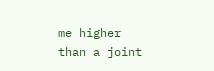me higher than a joint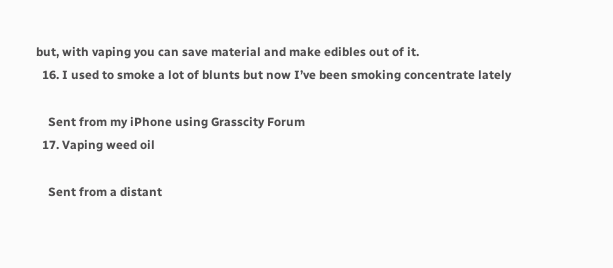but, with vaping you can save material and make edibles out of it.
  16. I used to smoke a lot of blunts but now I’ve been smoking concentrate lately

    Sent from my iPhone using Grasscity Forum
  17. Vaping weed oil

    Sent from a distant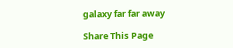galaxy far far away

Share This Page